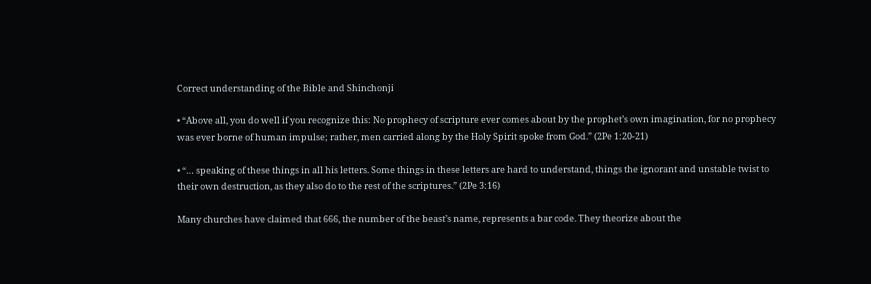Correct understanding of the Bible and Shinchonji

• “Above all, you do well if you recognize this: No prophecy of scripture ever comes about by the prophet’s own imagination, for no prophecy was ever borne of human impulse; rather, men carried along by the Holy Spirit spoke from God.” (2Pe 1:20-21)

• “… speaking of these things in all his letters. Some things in these letters are hard to understand, things the ignorant and unstable twist to their own destruction, as they also do to the rest of the scriptures.” (2Pe 3:16)

Many churches have claimed that 666, the number of the beast’s name, represents a bar code. They theorize about the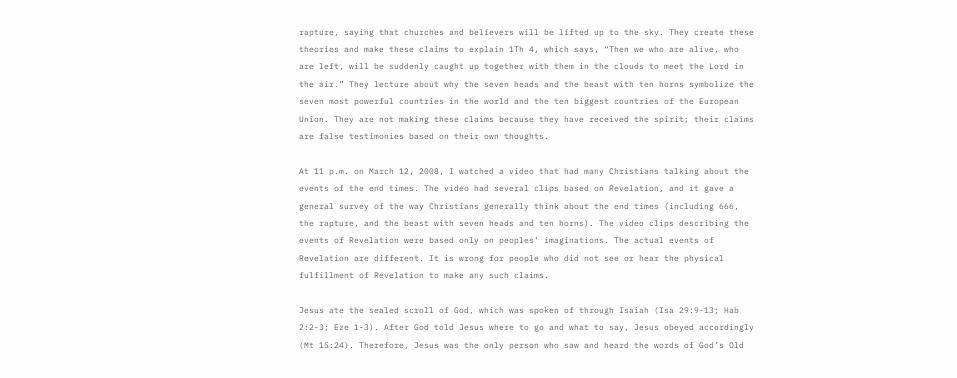rapture, saying that churches and believers will be lifted up to the sky. They create these theories and make these claims to explain 1Th 4, which says, “Then we who are alive, who are left, will be suddenly caught up together with them in the clouds to meet the Lord in the air.” They lecture about why the seven heads and the beast with ten horns symbolize the seven most powerful countries in the world and the ten biggest countries of the European Union. They are not making these claims because they have received the spirit; their claims are false testimonies based on their own thoughts.

At 11 p.m. on March 12, 2008, I watched a video that had many Christians talking about the events of the end times. The video had several clips based on Revelation, and it gave a general survey of the way Christians generally think about the end times (including 666, the rapture, and the beast with seven heads and ten horns). The video clips describing the events of Revelation were based only on peoples’ imaginations. The actual events of Revelation are different. It is wrong for people who did not see or hear the physical fulfillment of Revelation to make any such claims.

Jesus ate the sealed scroll of God, which was spoken of through Isaiah (Isa 29:9-13; Hab 2:2-3; Eze 1-3). After God told Jesus where to go and what to say, Jesus obeyed accordingly (Mt 15:24). Therefore, Jesus was the only person who saw and heard the words of God’s Old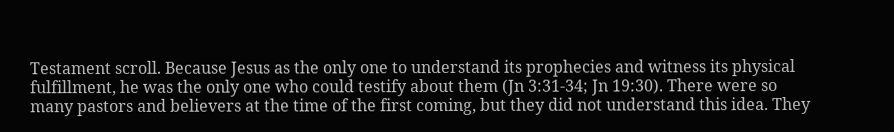Testament scroll. Because Jesus as the only one to understand its prophecies and witness its physical fulfillment, he was the only one who could testify about them (Jn 3:31-34; Jn 19:30). There were so many pastors and believers at the time of the first coming, but they did not understand this idea. They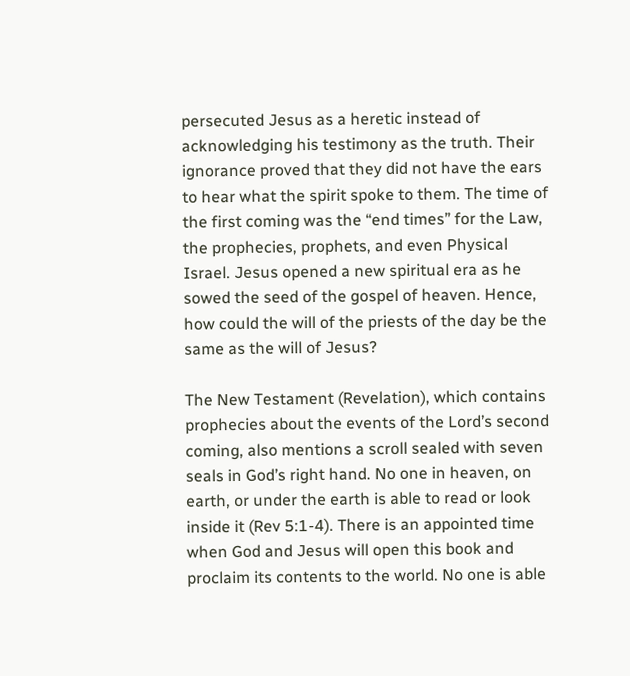persecuted Jesus as a heretic instead of acknowledging his testimony as the truth. Their ignorance proved that they did not have the ears to hear what the spirit spoke to them. The time of the first coming was the “end times” for the Law, the prophecies, prophets, and even Physical Israel. Jesus opened a new spiritual era as he sowed the seed of the gospel of heaven. Hence, how could the will of the priests of the day be the same as the will of Jesus?

The New Testament (Revelation), which contains prophecies about the events of the Lord’s second coming, also mentions a scroll sealed with seven seals in God’s right hand. No one in heaven, on earth, or under the earth is able to read or look inside it (Rev 5:1-4). There is an appointed time when God and Jesus will open this book and proclaim its contents to the world. No one is able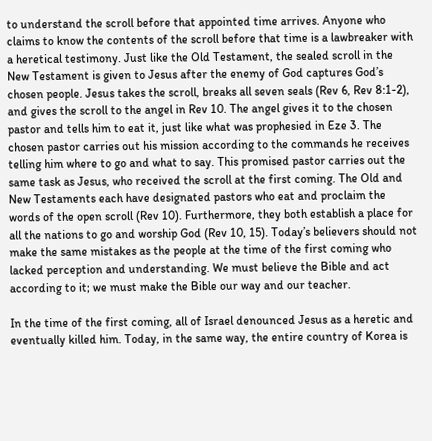to understand the scroll before that appointed time arrives. Anyone who claims to know the contents of the scroll before that time is a lawbreaker with a heretical testimony. Just like the Old Testament, the sealed scroll in the New Testament is given to Jesus after the enemy of God captures God’s chosen people. Jesus takes the scroll, breaks all seven seals (Rev 6, Rev 8:1-2), and gives the scroll to the angel in Rev 10. The angel gives it to the chosen pastor and tells him to eat it, just like what was prophesied in Eze 3. The chosen pastor carries out his mission according to the commands he receives telling him where to go and what to say. This promised pastor carries out the same task as Jesus, who received the scroll at the first coming. The Old and New Testaments each have designated pastors who eat and proclaim the words of the open scroll (Rev 10). Furthermore, they both establish a place for all the nations to go and worship God (Rev 10, 15). Today’s believers should not make the same mistakes as the people at the time of the first coming who lacked perception and understanding. We must believe the Bible and act according to it; we must make the Bible our way and our teacher.

In the time of the first coming, all of Israel denounced Jesus as a heretic and eventually killed him. Today, in the same way, the entire country of Korea is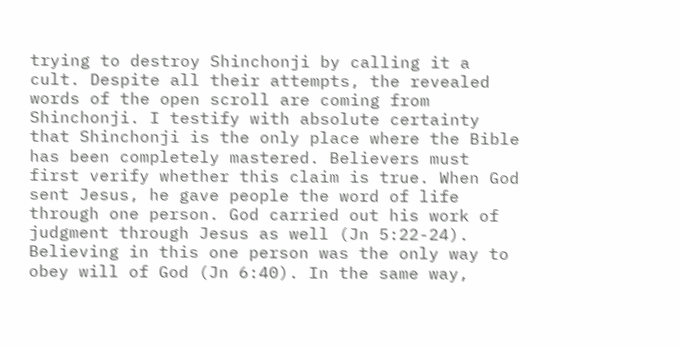trying to destroy Shinchonji by calling it a cult. Despite all their attempts, the revealed words of the open scroll are coming from Shinchonji. I testify with absolute certainty that Shinchonji is the only place where the Bible has been completely mastered. Believers must first verify whether this claim is true. When God sent Jesus, he gave people the word of life through one person. God carried out his work of judgment through Jesus as well (Jn 5:22-24). Believing in this one person was the only way to obey will of God (Jn 6:40). In the same way,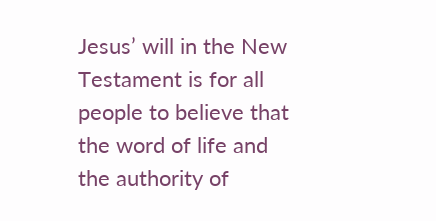Jesus’ will in the New Testament is for all people to believe that the word of life and the authority of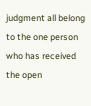judgment all belong to the one person who has received the open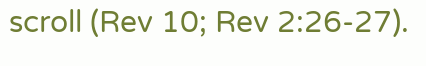scroll (Rev 10; Rev 2:26-27).